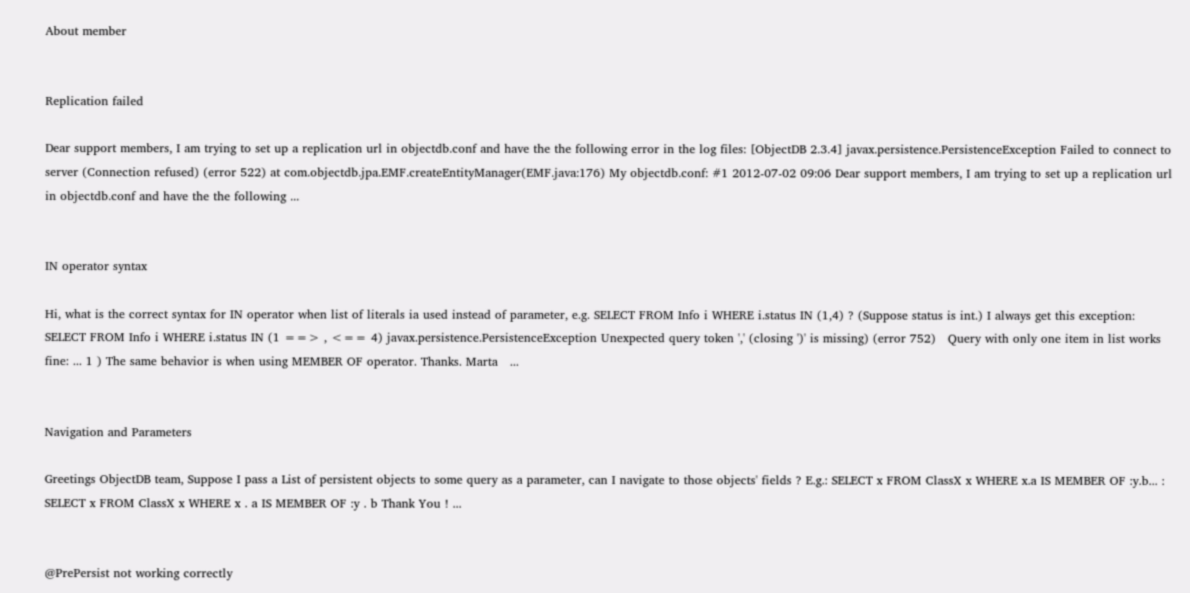About member


Replication failed

Dear support members, I am trying to set up a replication url in objectdb.conf and have the the following error in the log files: [ObjectDB 2.3.4] javax.persistence.PersistenceException Failed to connect to server (Connection refused) (error 522) at com.objectdb.jpa.EMF.createEntityManager(EMF.java:176) My objectdb.conf: #1 2012-07-02 09:06 Dear support members, I am trying to set up a replication url in objectdb.conf and have the the following ...


IN operator syntax

Hi, what is the correct syntax for IN operator when list of literals ia used instead of parameter, e.g. SELECT FROM Info i WHERE i.status IN (1,4) ? (Suppose status is int.) I always get this exception: SELECT FROM Info i WHERE i.status IN (1 ==> , <== 4) javax.persistence.PersistenceException Unexpected query token ',' (closing ')' is missing) (error 752)   Query with only one item in list works fine: ... 1 ) The same behavior is when using MEMBER OF operator. Thanks. Marta   ...


Navigation and Parameters

Greetings ObjectDB team, Suppose I pass a List of persistent objects to some query as a parameter, can I navigate to those objects' fields ? E.g.: SELECT x FROM ClassX x WHERE x.a IS MEMBER OF :y.b... : SELECT x FROM ClassX x WHERE x . a IS MEMBER OF :y . b Thank You ! ...


@PrePersist not working correctly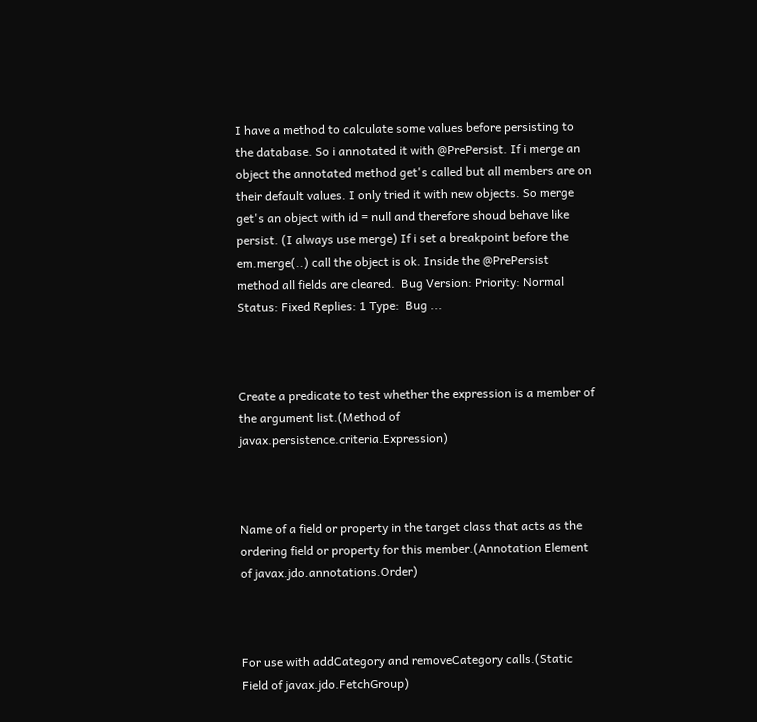I have a method to calculate some values before persisting to the database. So i annotated it with @PrePersist. If i merge an object the annotated method get's called but all members are on their default values. I only tried it with new objects. So merge get's an object with id = null and therefore shoud behave like persist. (I always use merge) If i set a breakpoint before the em.merge(..) call the object is ok. Inside the @PrePersist method all fields are cleared.  Bug Version: Priority: Normal Status: Fixed Replies: 1 Type:  Bug ...



Create a predicate to test whether the expression is a member of the argument list.(Method of javax.persistence.criteria.Expression)



Name of a field or property in the target class that acts as the ordering field or property for this member.(Annotation Element of javax.jdo.annotations.Order)



For use with addCategory and removeCategory calls.(Static Field of javax.jdo.FetchGroup)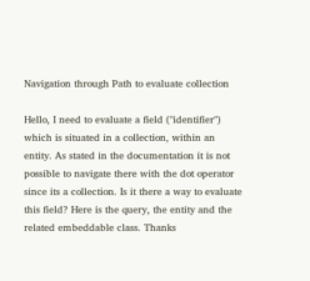Navigation through Path to evaluate collection

Hello, I need to evaluate a field ("identifier") which is situated in a collection, within an entity. As stated in the documentation it is not possible to navigate there with the dot operator since its a collection. Is it there a way to evaluate this field? Here is the query, the entity and the related embeddable class. Thanks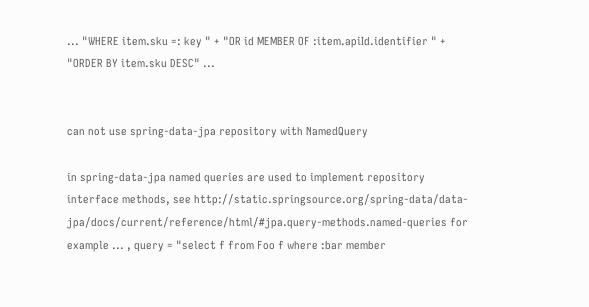... "WHERE item.sku =: key " + "OR id MEMBER OF :item.apiId.identifier " + "ORDER BY item.sku DESC" ...


can not use spring-data-jpa repository with NamedQuery

in spring-data-jpa named queries are used to implement repository interface methods, see http://static.springsource.org/spring-data/data-jpa/docs/current/reference/html/#jpa.query-methods.named-queries for example ... , query = "select f from Foo f where :bar member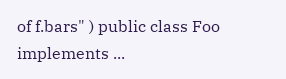of f.bars" ) public class Foo implements ...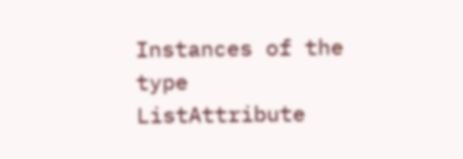Instances of the type ListAttribute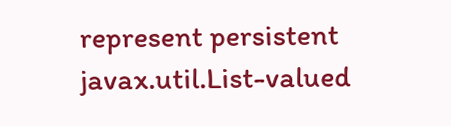represent persistent javax.util.List-valued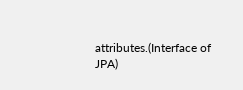attributes.(Interface of JPA)